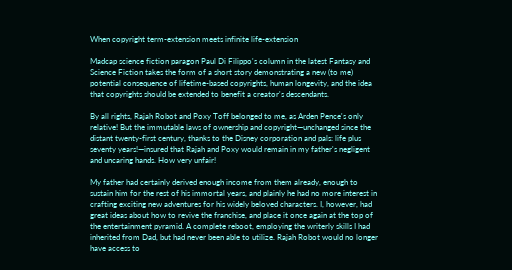When copyright term-extension meets infinite life-extension

Madcap science fiction paragon Paul Di Filippo's column in the latest Fantasy and Science Fiction takes the form of a short story demonstrating a new (to me) potential consequence of lifetime-based copyrights, human longevity, and the idea that copyrights should be extended to benefit a creator's descendants.

By all rights, Rajah Robot and Poxy Toff belonged to me, as Arden Pence's only relative! But the immutable laws of ownership and copyright—unchanged since the distant twenty-first century, thanks to the Disney corporation and pals: life plus seventy years!—insured that Rajah and Poxy would remain in my father's negligent and uncaring hands. How very unfair!

My father had certainly derived enough income from them already, enough to sustain him for the rest of his immortal years, and plainly he had no more interest in crafting exciting new adventures for his widely beloved characters. I, however, had great ideas about how to revive the franchise, and place it once again at the top of the entertainment pyramid. A complete reboot, employing the writerly skills I had inherited from Dad, but had never been able to utilize. Rajah Robot would no longer have access to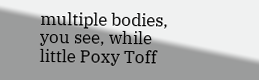multiple bodies, you see, while little Poxy Toff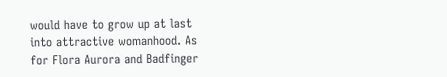would have to grow up at last into attractive womanhood. As for Flora Aurora and Badfinger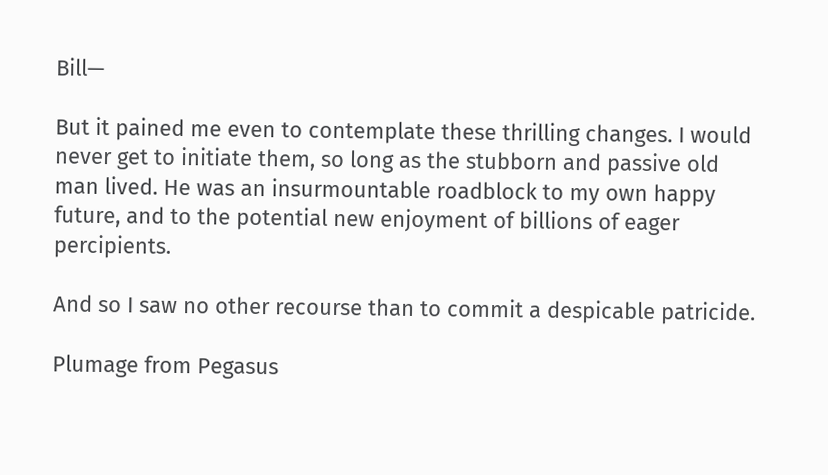Bill—

But it pained me even to contemplate these thrilling changes. I would never get to initiate them, so long as the stubborn and passive old man lived. He was an insurmountable roadblock to my own happy future, and to the potential new enjoyment of billions of eager percipients.

And so I saw no other recourse than to commit a despicable patricide.

Plumage from Pegasus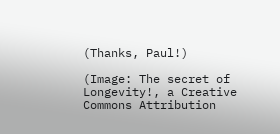(Thanks, Paul!)

(Image: The secret of Longevity!, a Creative Commons Attribution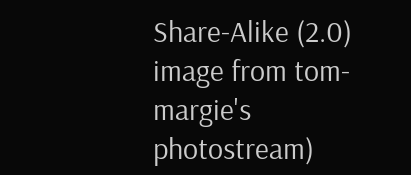Share-Alike (2.0) image from tom-margie's photostream)